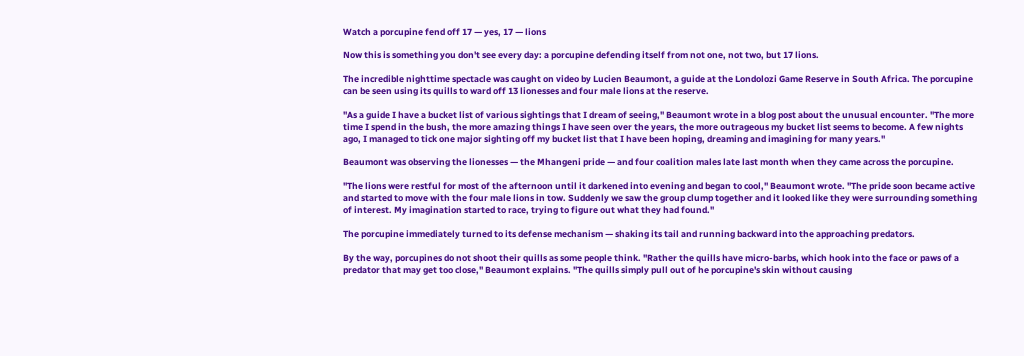Watch a porcupine fend off 17 — yes, 17 — lions

Now this is something you don't see every day: a porcupine defending itself from not one, not two, but 17 lions.

The incredible nighttime spectacle was caught on video by Lucien Beaumont, a guide at the Londolozi Game Reserve in South Africa. The porcupine can be seen using its quills to ward off 13 lionesses and four male lions at the reserve.

"As a guide I have a bucket list of various sightings that I dream of seeing," Beaumont wrote in a blog post about the unusual encounter. "The more time I spend in the bush, the more amazing things I have seen over the years, the more outrageous my bucket list seems to become. A few nights ago, I managed to tick one major sighting off my bucket list that I have been hoping, dreaming and imagining for many years."

Beaumont was observing the lionesses — the Mhangeni pride — and four coalition males late last month when they came across the porcupine.

"The lions were restful for most of the afternoon until it darkened into evening and began to cool," Beaumont wrote. "The pride soon became active and started to move with the four male lions in tow. Suddenly we saw the group clump together and it looked like they were surrounding something of interest. My imagination started to race, trying to figure out what they had found."

The porcupine immediately turned to its defense mechanism — shaking its tail and running backward into the approaching predators.

By the way, porcupines do not shoot their quills as some people think. "Rather the quills have micro-barbs, which hook into the face or paws of a predator that may get too close," Beaumont explains. "The quills simply pull out of he porcupine's skin without causing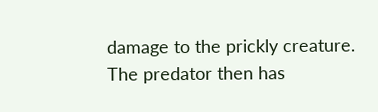damage to the prickly creature. The predator then has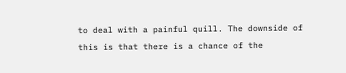to deal with a painful quill. The downside of this is that there is a chance of the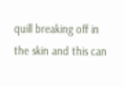quill breaking off in the skin and this can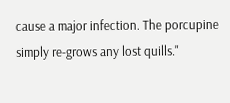cause a major infection. The porcupine simply re-grows any lost quills."